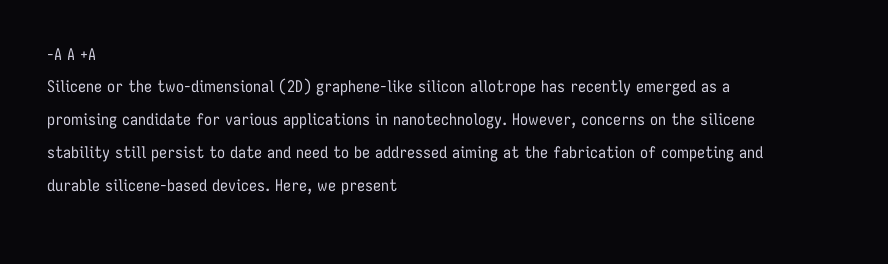-A A +A
Silicene or the two-dimensional (2D) graphene-like silicon allotrope has recently emerged as a promising candidate for various applications in nanotechnology. However, concerns on the silicene stability still persist to date and need to be addressed aiming at the fabrication of competing and durable silicene-based devices. Here, we present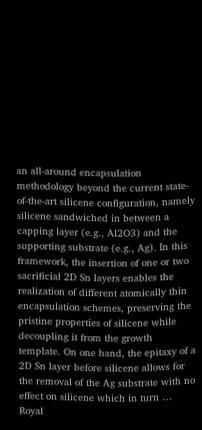an all-around encapsulation methodology beyond the current state-of-the-art silicene configuration, namely silicene sandwiched in between a capping layer (e.g., Al2O3) and the supporting substrate (e.g., Ag). In this framework, the insertion of one or two sacrificial 2D Sn layers enables the realization of different atomically thin encapsulation schemes, preserving the pristine properties of silicene while decoupling it from the growth template. On one hand, the epitaxy of a 2D Sn layer before silicene allows for the removal of the Ag substrate with no effect on silicene which in turn …
Royal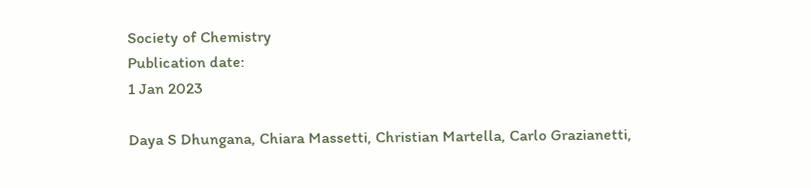Society of Chemistry
Publication date:
1 Jan 2023

Daya S Dhungana, Chiara Massetti, Christian Martella, Carlo Grazianetti,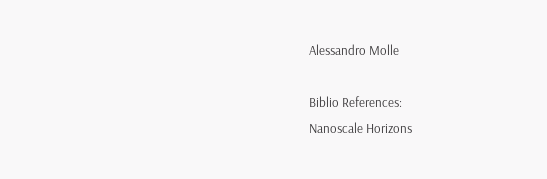Alessandro Molle

Biblio References:
Nanoscale Horizons